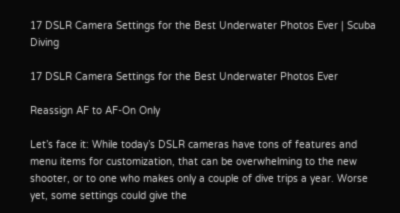17 DSLR Camera Settings for the Best Underwater Photos Ever | Scuba Diving

17 DSLR Camera Settings for the Best Underwater Photos Ever

Reassign AF to AF-On Only

Let’s face it: While today’s DSLR cameras have tons of features and menu items for customization, that can be overwhelming to the new shooter, or to one who makes only a couple of dive trips a year. Worse yet, some settings could give the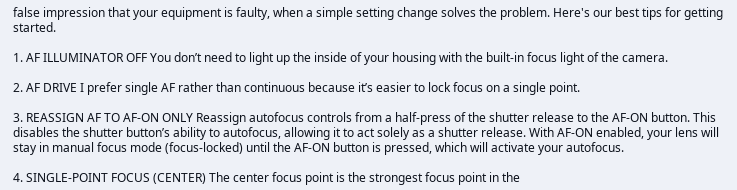false impression that your equipment is faulty, when a simple setting change solves the problem. Here's our best tips for getting started.

1. AF ILLUMINATOR OFF You don’t need to light up the inside of your housing with the built-in focus light of the camera.

2. AF DRIVE I prefer single AF rather than continuous because it’s easier to lock focus on a single point.

3. REASSIGN AF TO AF-ON ONLY Reassign autofocus controls from a half-press of the shutter release to the AF-ON button. This disables the shutter button’s ability to autofocus, allowing it to act solely as a shutter release. With AF-ON enabled, your lens will stay in manual focus mode (focus-locked) until the AF-ON button is pressed, which will activate your autofocus.

4. SINGLE-POINT FOCUS (CENTER) The center focus point is the strongest focus point in the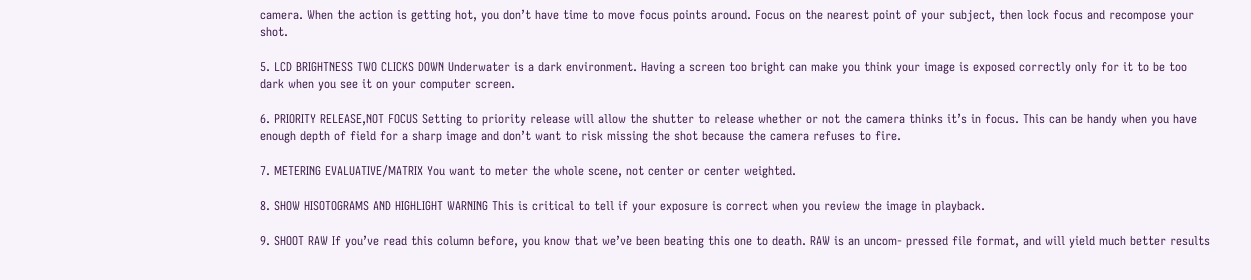camera. When the action is getting hot, you don’t have time to move focus points around. Focus on the nearest point of your subject, then lock focus and recompose your shot.

5. LCD BRIGHTNESS TWO CLICKS DOWN Underwater is a dark environment. Having a screen too bright can make you think your image is exposed correctly only for it to be too dark when you see it on your computer screen.

6. PRIORITY RELEASE,NOT FOCUS Setting to priority release will allow the shutter to release whether or not the camera thinks it’s in focus. This can be handy when you have enough depth of field for a sharp image and don’t want to risk missing the shot because the camera refuses to fire.

7. METERING EVALUATIVE/MATRIX You want to meter the whole scene, not center or center weighted.

8. SHOW HISOTOGRAMS AND HIGHLIGHT WARNING This is critical to tell if your exposure is correct when you review the image in playback.

9. SHOOT RAW If you’ve read this column before, you know that we’ve been beating this one to death. RAW is an uncom- pressed file format, and will yield much better results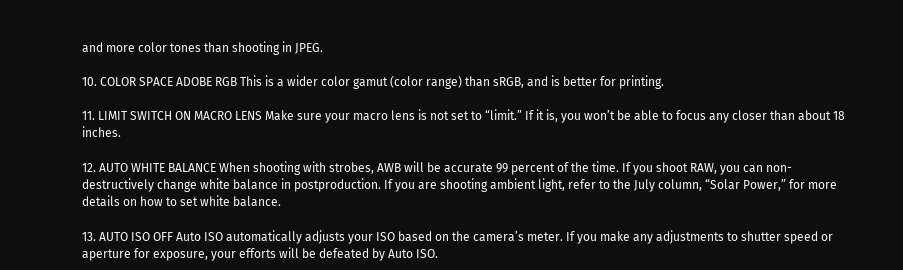and more color tones than shooting in JPEG.

10. COLOR SPACE ADOBE RGB This is a wider color gamut (color range) than sRGB, and is better for printing.

11. LIMIT SWITCH ON MACRO LENS Make sure your macro lens is not set to “limit.” If it is, you won’t be able to focus any closer than about 18 inches.

12. AUTO WHITE BALANCE When shooting with strobes, AWB will be accurate 99 percent of the time. If you shoot RAW, you can non-destructively change white balance in postproduction. If you are shooting ambient light, refer to the July column, “Solar Power,” for more details on how to set white balance.

13. AUTO ISO OFF Auto ISO automatically adjusts your ISO based on the camera’s meter. If you make any adjustments to shutter speed or aperture for exposure, your efforts will be defeated by Auto ISO.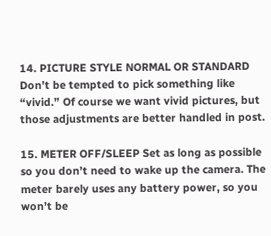14. PICTURE STYLE NORMAL OR STANDARD Don’t be tempted to pick something like “vivid.” Of course we want vivid pictures, but those adjustments are better handled in post.

15. METER OFF/SLEEP Set as long as possible so you don’t need to wake up the camera. The meter barely uses any battery power, so you won’t be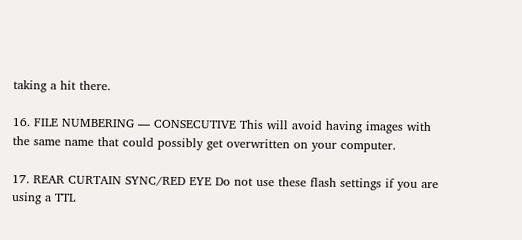taking a hit there.

16. FILE NUMBERING — CONSECUTIVE This will avoid having images with the same name that could possibly get overwritten on your computer.

17. REAR CURTAIN SYNC/RED EYE Do not use these flash settings if you are using a TTL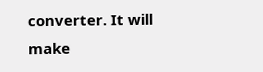converter. It will make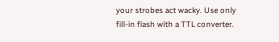your strobes act wacky. Use only fill-in flash with a TTL converter.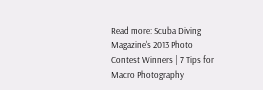Read more: Scuba Diving Magazine's 2013 Photo Contest Winners | 7 Tips for Macro Photography